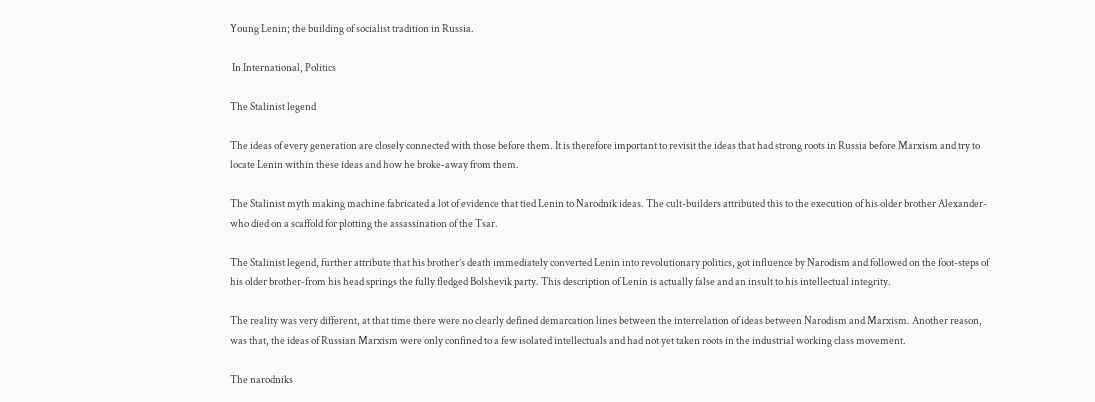Young Lenin; the building of socialist tradition in Russia.

 In International, Politics

The Stalinist legend

The ideas of every generation are closely connected with those before them. It is therefore important to revisit the ideas that had strong roots in Russia before Marxism and try to locate Lenin within these ideas and how he broke-away from them.

The Stalinist myth making machine fabricated a lot of evidence that tied Lenin to Narodnik ideas. The cult-builders attributed this to the execution of his older brother Alexander- who died on a scaffold for plotting the assassination of the Tsar.

The Stalinist legend, further attribute that his brother’s death immediately converted Lenin into revolutionary politics, got influence by Narodism and followed on the foot-steps of his older brother-from his head springs the fully fledged Bolshevik party. This description of Lenin is actually false and an insult to his intellectual integrity.

The reality was very different, at that time there were no clearly defined demarcation lines between the interrelation of ideas between Narodism and Marxism. Another reason, was that, the ideas of Russian Marxism were only confined to a few isolated intellectuals and had not yet taken roots in the industrial working class movement.

The narodniks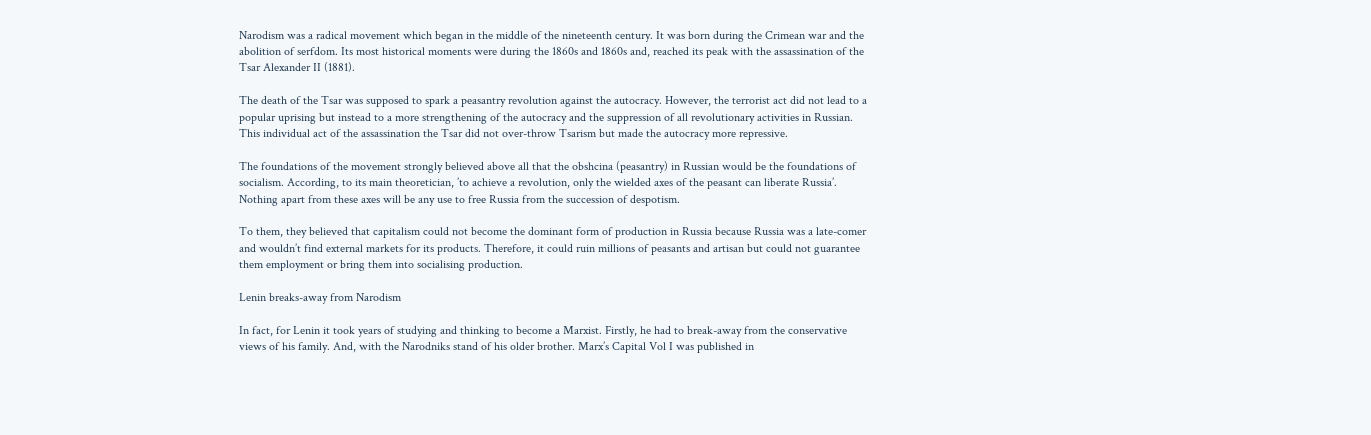Narodism was a radical movement which began in the middle of the nineteenth century. It was born during the Crimean war and the abolition of serfdom. Its most historical moments were during the 1860s and 1860s and, reached its peak with the assassination of the Tsar Alexander II (1881).

The death of the Tsar was supposed to spark a peasantry revolution against the autocracy. However, the terrorist act did not lead to a popular uprising but instead to a more strengthening of the autocracy and the suppression of all revolutionary activities in Russian. This individual act of the assassination the Tsar did not over-throw Tsarism but made the autocracy more repressive.

The foundations of the movement strongly believed above all that the obshcina (peasantry) in Russian would be the foundations of socialism. According, to its main theoretician, ’to achieve a revolution, only the wielded axes of the peasant can liberate Russia’. Nothing apart from these axes will be any use to free Russia from the succession of despotism.

To them, they believed that capitalism could not become the dominant form of production in Russia because Russia was a late-comer and wouldn’t find external markets for its products. Therefore, it could ruin millions of peasants and artisan but could not guarantee them employment or bring them into socialising production.

Lenin breaks-away from Narodism

In fact, for Lenin it took years of studying and thinking to become a Marxist. Firstly, he had to break-away from the conservative views of his family. And, with the Narodniks stand of his older brother. Marx’s Capital Vol I was published in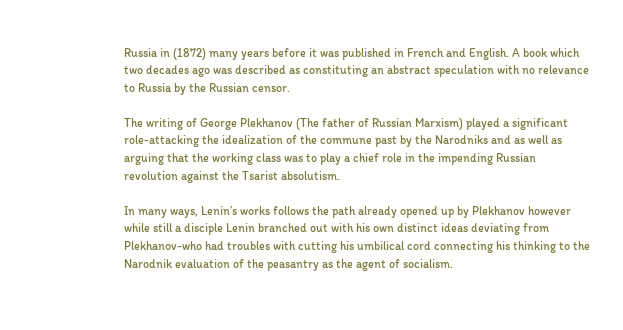Russia in (1872) many years before it was published in French and English. A book which two decades ago was described as constituting an abstract speculation with no relevance to Russia by the Russian censor.

The writing of George Plekhanov (The father of Russian Marxism) played a significant role-attacking the idealization of the commune past by the Narodniks and as well as arguing that the working class was to play a chief role in the impending Russian revolution against the Tsarist absolutism.

In many ways, Lenin’s works follows the path already opened up by Plekhanov however while still a disciple Lenin branched out with his own distinct ideas deviating from Plekhanov-who had troubles with cutting his umbilical cord connecting his thinking to the Narodnik evaluation of the peasantry as the agent of socialism.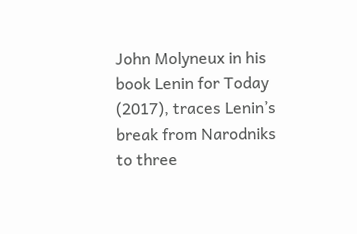John Molyneux in his book Lenin for Today (2017), traces Lenin’s break from Narodniks to three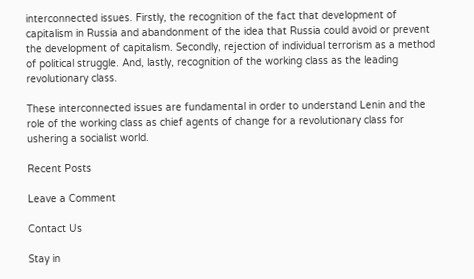interconnected issues. Firstly, the recognition of the fact that development of capitalism in Russia and abandonment of the idea that Russia could avoid or prevent the development of capitalism. Secondly, rejection of individual terrorism as a method of political struggle. And, lastly, recognition of the working class as the leading revolutionary class.

These interconnected issues are fundamental in order to understand Lenin and the role of the working class as chief agents of change for a revolutionary class for ushering a socialist world.

Recent Posts

Leave a Comment

Contact Us

Stay in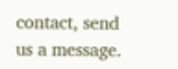contact, send us a message.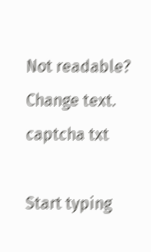Not readable? Change text. captcha txt

Start typing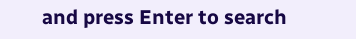and press Enter to search